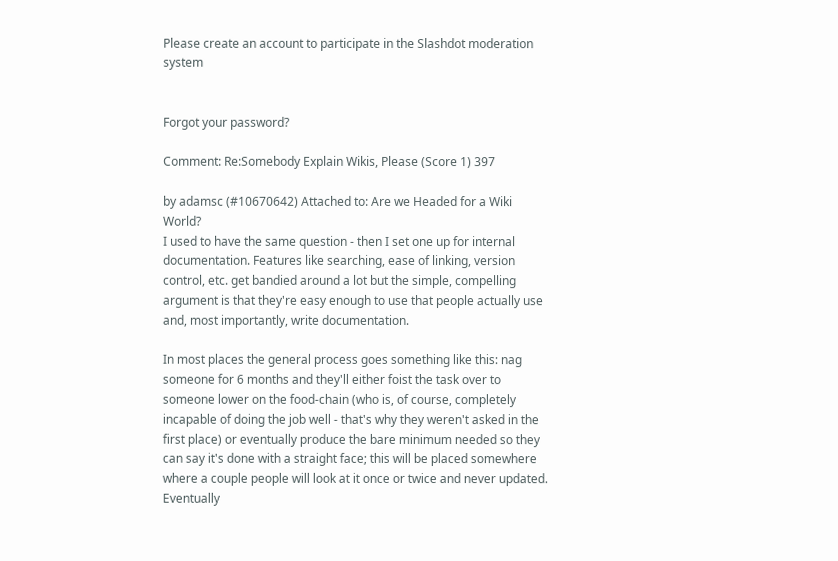Please create an account to participate in the Slashdot moderation system


Forgot your password?

Comment: Re:Somebody Explain Wikis, Please (Score 1) 397

by adamsc (#10670642) Attached to: Are we Headed for a Wiki World?
I used to have the same question - then I set one up for internal documentation. Features like searching, ease of linking, version control, etc. get bandied around a lot but the simple, compelling argument is that they're easy enough to use that people actually use and, most importantly, write documentation.

In most places the general process goes something like this: nag someone for 6 months and they'll either foist the task over to someone lower on the food-chain (who is, of course, completely incapable of doing the job well - that's why they weren't asked in the first place) or eventually produce the bare minimum needed so they can say it's done with a straight face; this will be placed somewhere where a couple people will look at it once or twice and never updated. Eventually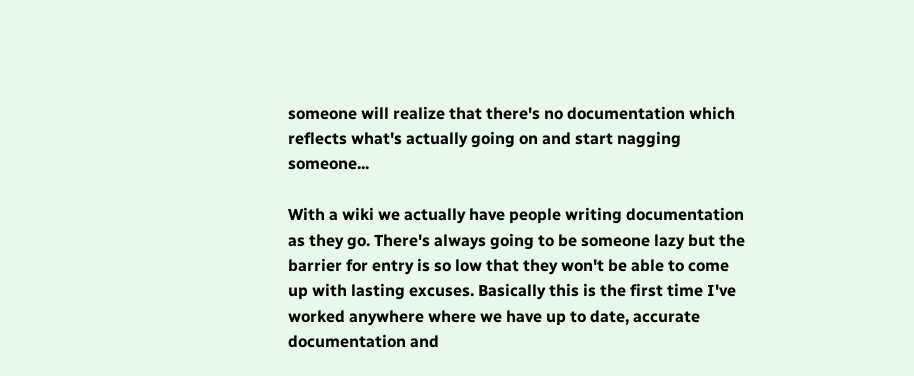someone will realize that there's no documentation which reflects what's actually going on and start nagging someone...

With a wiki we actually have people writing documentation as they go. There's always going to be someone lazy but the barrier for entry is so low that they won't be able to come up with lasting excuses. Basically this is the first time I've worked anywhere where we have up to date, accurate documentation and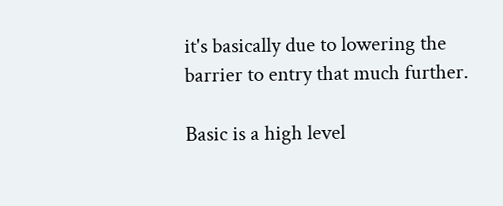it's basically due to lowering the barrier to entry that much further.

Basic is a high level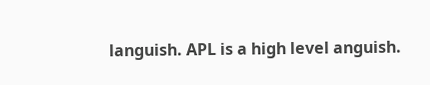languish. APL is a high level anguish.